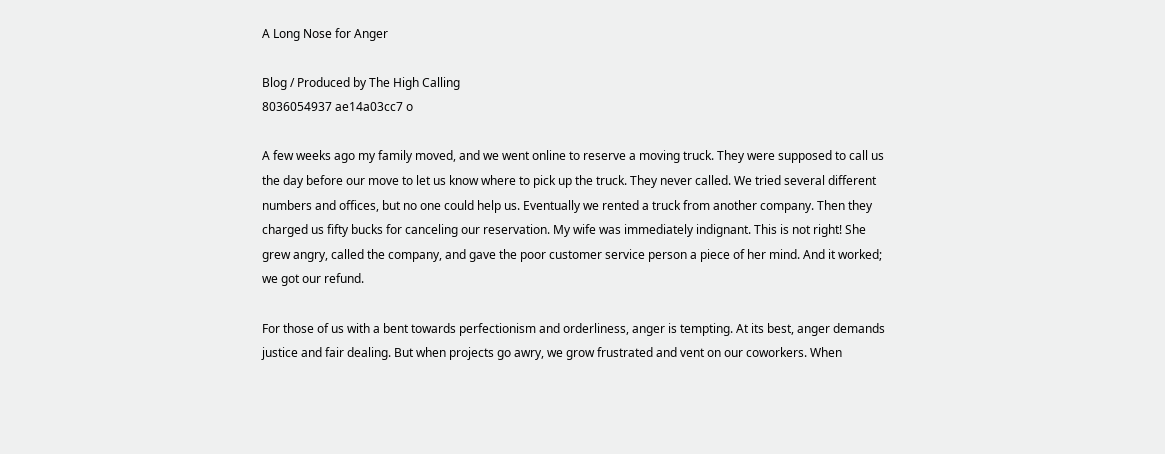A Long Nose for Anger

Blog / Produced by The High Calling
8036054937 ae14a03cc7 o

A few weeks ago my family moved, and we went online to reserve a moving truck. They were supposed to call us the day before our move to let us know where to pick up the truck. They never called. We tried several different numbers and offices, but no one could help us. Eventually we rented a truck from another company. Then they charged us fifty bucks for canceling our reservation. My wife was immediately indignant. This is not right! She grew angry, called the company, and gave the poor customer service person a piece of her mind. And it worked; we got our refund.

For those of us with a bent towards perfectionism and orderliness, anger is tempting. At its best, anger demands justice and fair dealing. But when projects go awry, we grow frustrated and vent on our coworkers. When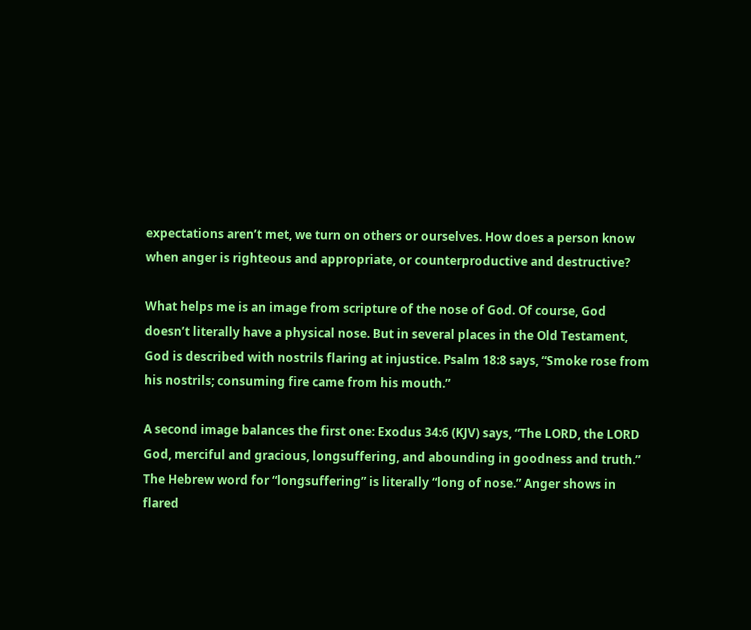expectations aren’t met, we turn on others or ourselves. How does a person know when anger is righteous and appropriate, or counterproductive and destructive?

What helps me is an image from scripture of the nose of God. Of course, God doesn’t literally have a physical nose. But in several places in the Old Testament, God is described with nostrils flaring at injustice. Psalm 18:8 says, “Smoke rose from his nostrils; consuming fire came from his mouth.”

A second image balances the first one: Exodus 34:6 (KJV) says, “The LORD, the LORD God, merciful and gracious, longsuffering, and abounding in goodness and truth.” The Hebrew word for “longsuffering” is literally “long of nose.” Anger shows in flared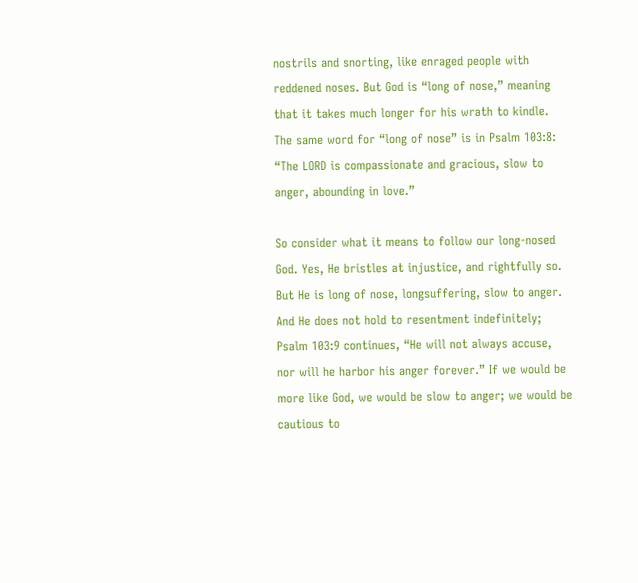nostrils and snorting, like enraged people with reddened noses. But God is “long of nose,” meaning that it takes much longer for his wrath to kindle. The same word for “long of nose” is in Psalm 103:8: “The LORD is compassionate and gracious, slow to anger, abounding in love.”

So consider what it means to follow our long-nosed God. Yes, He bristles at injustice, and rightfully so. But He is long of nose, longsuffering, slow to anger. And He does not hold to resentment indefinitely; Psalm 103:9 continues, “He will not always accuse, nor will he harbor his anger forever.” If we would be more like God, we would be slow to anger; we would be cautious to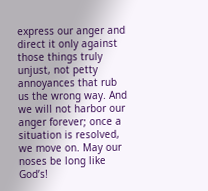express our anger and direct it only against those things truly unjust, not petty annoyances that rub us the wrong way. And we will not harbor our anger forever; once a situation is resolved, we move on. May our noses be long like God’s!